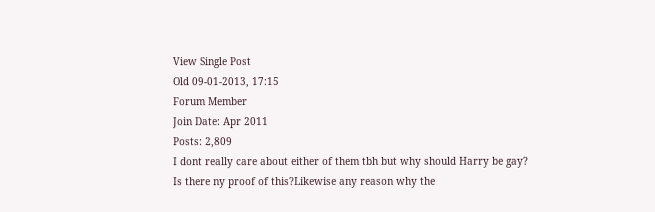View Single Post
Old 09-01-2013, 17:15
Forum Member
Join Date: Apr 2011
Posts: 2,809
I dont really care about either of them tbh but why should Harry be gay? Is there ny proof of this?Likewise any reason why the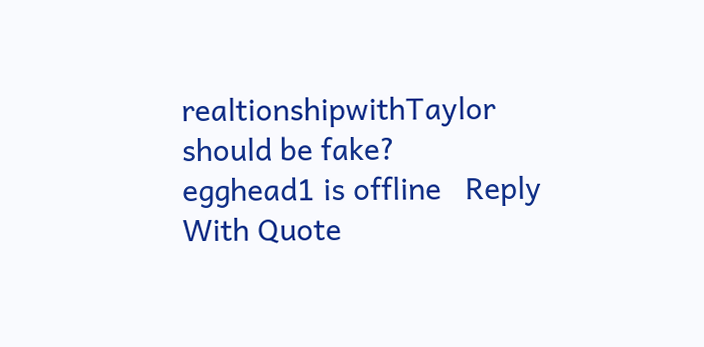realtionshipwithTaylor should be fake?
egghead1 is offline   Reply With Quote